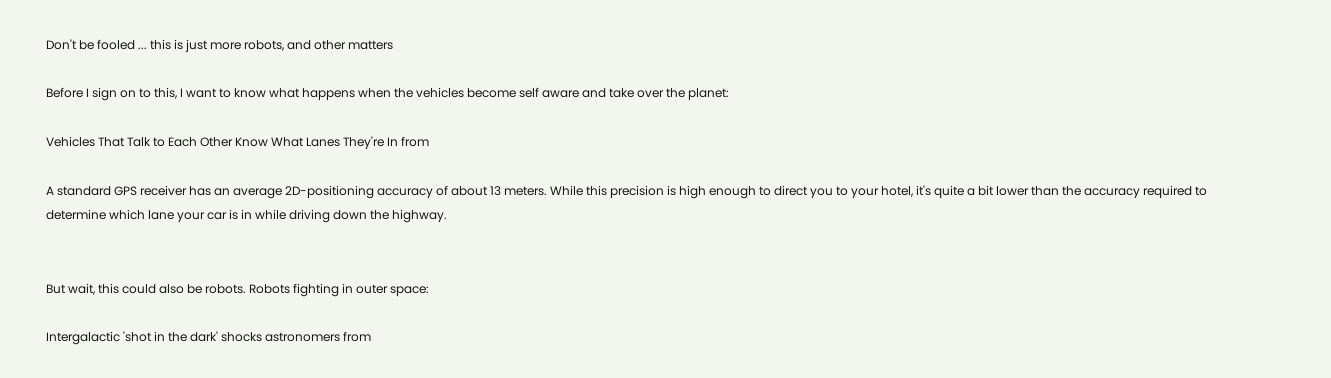Don't be fooled ... this is just more robots, and other matters

Before I sign on to this, I want to know what happens when the vehicles become self aware and take over the planet:

Vehicles That Talk to Each Other Know What Lanes They're In from

A standard GPS receiver has an average 2D-positioning accuracy of about 13 meters. While this precision is high enough to direct you to your hotel, it's quite a bit lower than the accuracy required to determine which lane your car is in while driving down the highway.


But wait, this could also be robots. Robots fighting in outer space:

Intergalactic 'shot in the dark' shocks astronomers from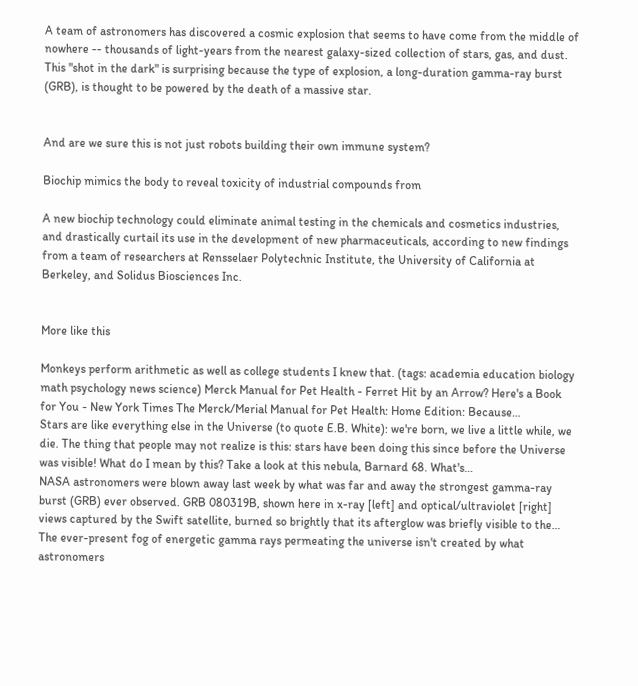A team of astronomers has discovered a cosmic explosion that seems to have come from the middle of nowhere -- thousands of light-years from the nearest galaxy-sized collection of stars, gas, and dust. This "shot in the dark" is surprising because the type of explosion, a long-duration gamma-ray burst (GRB), is thought to be powered by the death of a massive star.


And are we sure this is not just robots building their own immune system?

Biochip mimics the body to reveal toxicity of industrial compounds from

A new biochip technology could eliminate animal testing in the chemicals and cosmetics industries, and drastically curtail its use in the development of new pharmaceuticals, according to new findings from a team of researchers at Rensselaer Polytechnic Institute, the University of California at Berkeley, and Solidus Biosciences Inc.


More like this

Monkeys perform arithmetic as well as college students I knew that. (tags: academia education biology math psychology news science) Merck Manual for Pet Health - Ferret Hit by an Arrow? Here's a Book for You - New York Times The Merck/Merial Manual for Pet Health: Home Edition: Because…
Stars are like everything else in the Universe (to quote E.B. White): we're born, we live a little while, we die. The thing that people may not realize is this: stars have been doing this since before the Universe was visible! What do I mean by this? Take a look at this nebula, Barnard 68. What's…
NASA astronomers were blown away last week by what was far and away the strongest gamma-ray burst (GRB) ever observed. GRB 080319B, shown here in x-ray [left] and optical/ultraviolet [right] views captured by the Swift satellite, burned so brightly that its afterglow was briefly visible to the…
The ever-present fog of energetic gamma rays permeating the universe isn't created by what astronomers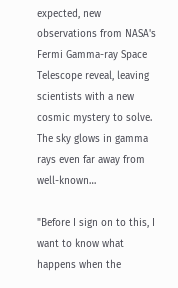expected, new observations from NASA's Fermi Gamma-ray Space Telescope reveal, leaving scientists with a new cosmic mystery to solve. The sky glows in gamma rays even far away from well-known…

"Before I sign on to this, I want to know what happens when the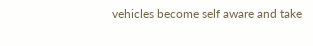vehicles become self aware and take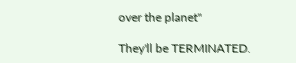over the planet"

They'll be TERMINATED.